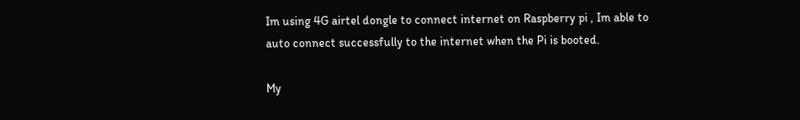Im using 4G airtel dongle to connect internet on Raspberry pi , Im able to auto connect successfully to the internet when the Pi is booted.

My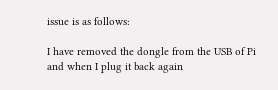issue is as follows:

I have removed the dongle from the USB of Pi and when I plug it back again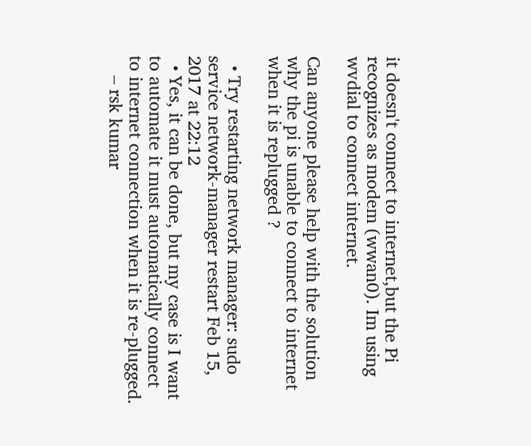it doesn't connect to internet,but the Pi recognizes as modem (wwan0). Im using wvdial to connect internet.

Can anyone please help with the solution why the pi is unable to connect to internet when it is replugged ?

  • Try restarting network manager: sudo service network-manager restart Feb 15, 2017 at 22:12
  • Yes, it can be done, but my case is I want to automate it must automatically connect to internet connection when it is re-plugged.
    – rsk kumar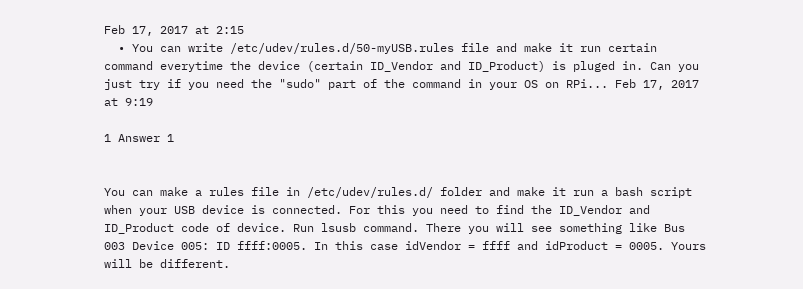Feb 17, 2017 at 2:15
  • You can write /etc/udev/rules.d/50-myUSB.rules file and make it run certain command everytime the device (certain ID_Vendor and ID_Product) is pluged in. Can you just try if you need the "sudo" part of the command in your OS on RPi... Feb 17, 2017 at 9:19

1 Answer 1


You can make a rules file in /etc/udev/rules.d/ folder and make it run a bash script when your USB device is connected. For this you need to find the ID_Vendor and ID_Product code of device. Run lsusb command. There you will see something like Bus 003 Device 005: ID ffff:0005. In this case idVendor = ffff and idProduct = 0005. Yours will be different.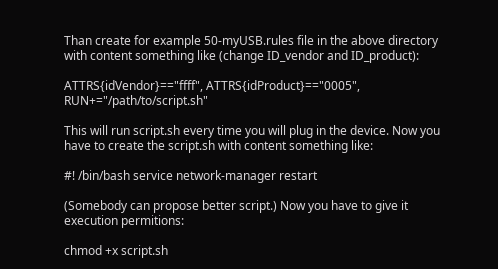Than create for example 50-myUSB.rules file in the above directory with content something like (change ID_vendor and ID_product):

ATTRS{idVendor}=="ffff", ATTRS{idProduct}=="0005", RUN+="/path/to/script.sh"

This will run script.sh every time you will plug in the device. Now you have to create the script.sh with content something like:

#! /bin/bash service network-manager restart

(Somebody can propose better script.) Now you have to give it execution permitions:

chmod +x script.sh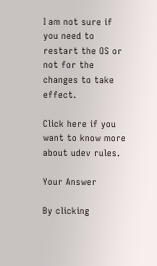I am not sure if you need to restart the OS or not for the changes to take effect.

Click here if you want to know more about udev rules.

Your Answer

By clicking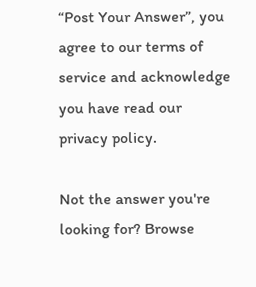“Post Your Answer”, you agree to our terms of service and acknowledge you have read our privacy policy.

Not the answer you're looking for? Browse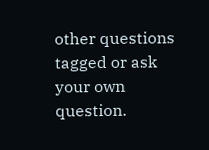other questions tagged or ask your own question.